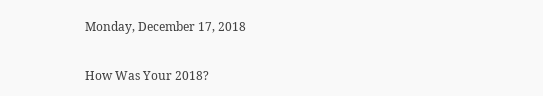Monday, December 17, 2018

How Was Your 2018?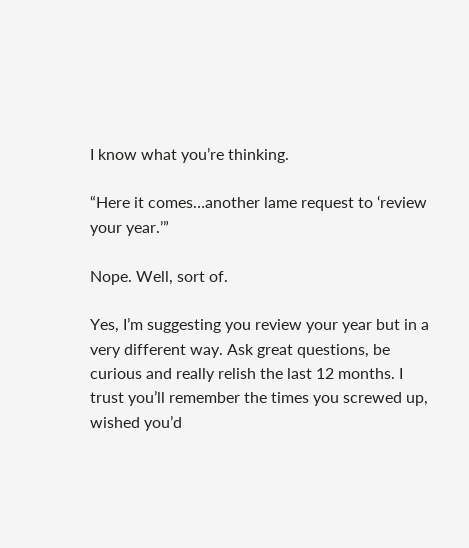I know what you’re thinking.

“Here it comes…another lame request to ‘review your year.’”

Nope. Well, sort of.

Yes, I’m suggesting you review your year but in a very different way. Ask great questions, be curious and really relish the last 12 months. I trust you’ll remember the times you screwed up, wished you’d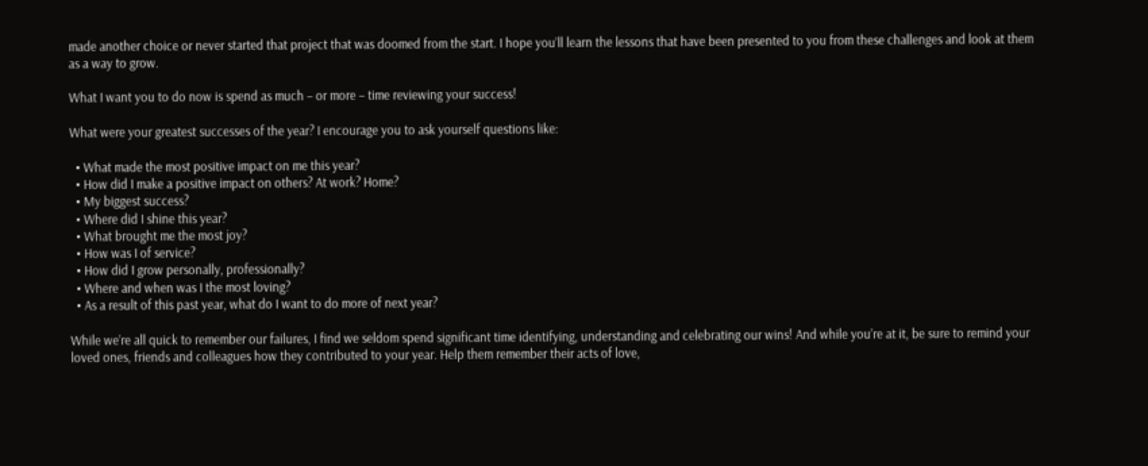made another choice or never started that project that was doomed from the start. I hope you’ll learn the lessons that have been presented to you from these challenges and look at them as a way to grow.

What I want you to do now is spend as much – or more – time reviewing your success!

What were your greatest successes of the year? I encourage you to ask yourself questions like:

  • What made the most positive impact on me this year?
  • How did I make a positive impact on others? At work? Home?
  • My biggest success?
  • Where did I shine this year?
  • What brought me the most joy?
  • How was I of service?
  • How did I grow personally, professionally?
  • Where and when was I the most loving?
  • As a result of this past year, what do I want to do more of next year?

While we’re all quick to remember our failures, I find we seldom spend significant time identifying, understanding and celebrating our wins! And while you’re at it, be sure to remind your loved ones, friends and colleagues how they contributed to your year. Help them remember their acts of love,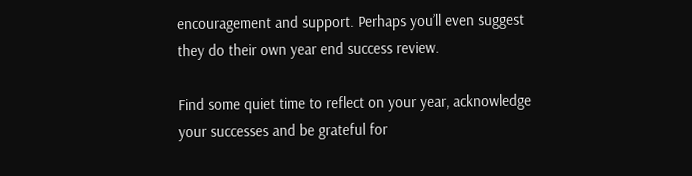encouragement and support. Perhaps you’ll even suggest they do their own year end success review.

Find some quiet time to reflect on your year, acknowledge your successes and be grateful for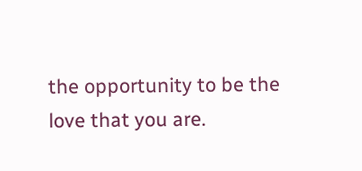the opportunity to be the love that you are.